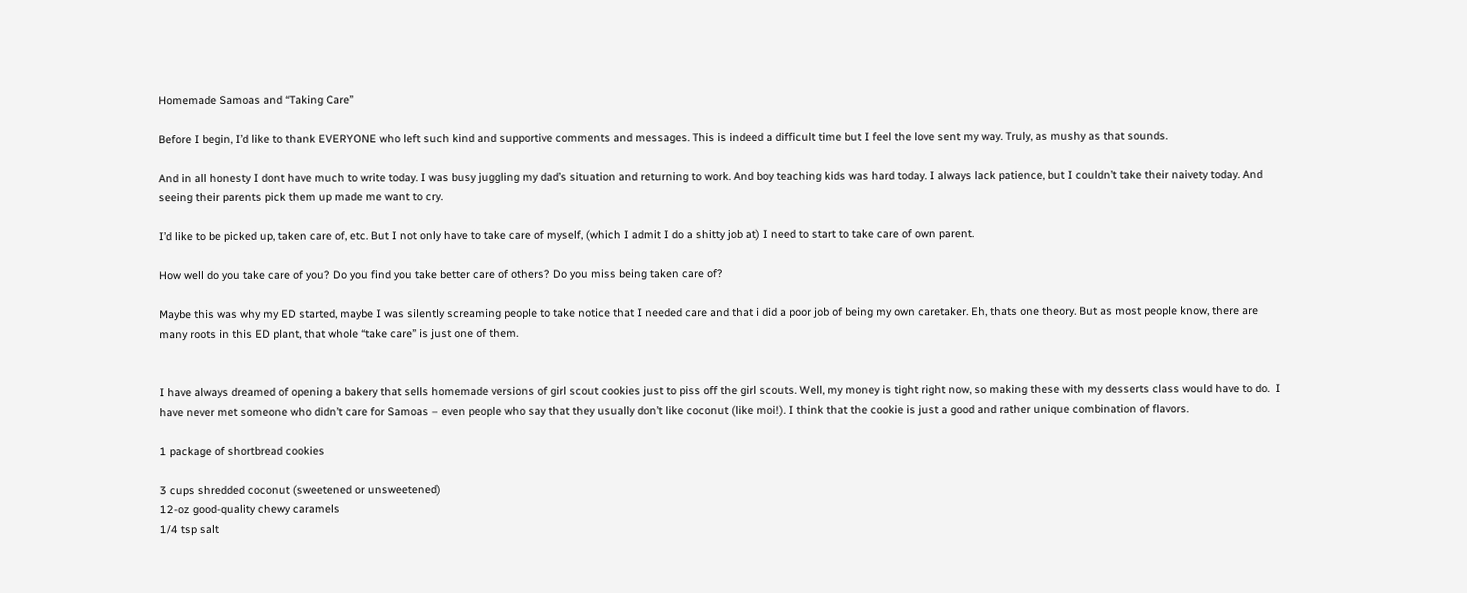Homemade Samoas and “Taking Care”

Before I begin, I’d like to thank EVERYONE who left such kind and supportive comments and messages. This is indeed a difficult time but I feel the love sent my way. Truly, as mushy as that sounds.

And in all honesty I dont have much to write today. I was busy juggling my dad’s situation and returning to work. And boy teaching kids was hard today. I always lack patience, but I couldn’t take their naivety today. And seeing their parents pick them up made me want to cry.

I’d like to be picked up, taken care of, etc. But I not only have to take care of myself, (which I admit I do a shitty job at) I need to start to take care of own parent.

How well do you take care of you? Do you find you take better care of others? Do you miss being taken care of?

Maybe this was why my ED started, maybe I was silently screaming people to take notice that I needed care and that i did a poor job of being my own caretaker. Eh, thats one theory. But as most people know, there are many roots in this ED plant, that whole “take care” is just one of them.


I have always dreamed of opening a bakery that sells homemade versions of girl scout cookies just to piss off the girl scouts. Well, my money is tight right now, so making these with my desserts class would have to do.  I have never met someone who didn’t care for Samoas – even people who say that they usually don’t like coconut (like moi!). I think that the cookie is just a good and rather unique combination of flavors.

1 package of shortbread cookies

3 cups shredded coconut (sweetened or unsweetened)
12-oz good-quality chewy caramels
1/4 tsp salt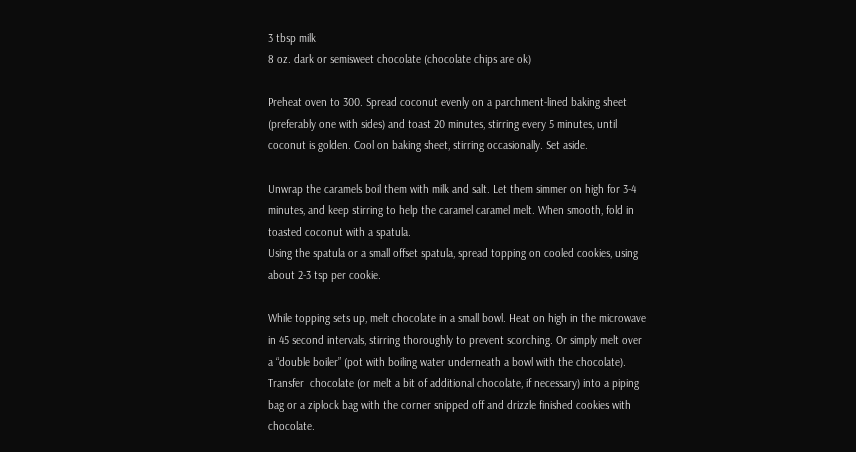3 tbsp milk
8 oz. dark or semisweet chocolate (chocolate chips are ok)

Preheat oven to 300. Spread coconut evenly on a parchment-lined baking sheet (preferably one with sides) and toast 20 minutes, stirring every 5 minutes, until coconut is golden. Cool on baking sheet, stirring occasionally. Set aside.

Unwrap the caramels boil them with milk and salt. Let them simmer on high for 3-4 minutes, and keep stirring to help the caramel caramel melt. When smooth, fold in toasted coconut with a spatula.
Using the spatula or a small offset spatula, spread topping on cooled cookies, using about 2-3 tsp per cookie.

While topping sets up, melt chocolate in a small bowl. Heat on high in the microwave in 45 second intervals, stirring thoroughly to prevent scorching. Or simply melt over a “double boiler” (pot with boiling water underneath a bowl with the chocolate). Transfer  chocolate (or melt a bit of additional chocolate, if necessary) into a piping bag or a ziplock bag with the corner snipped off and drizzle finished cookies with chocolate.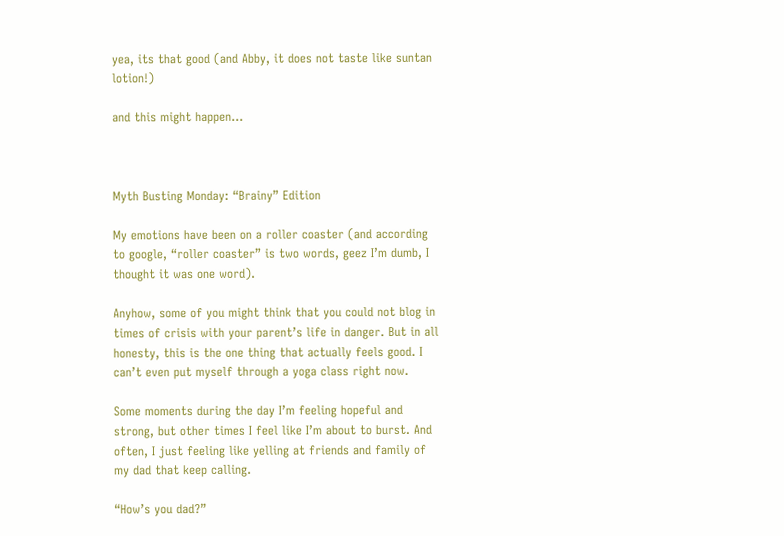yea, its that good (and Abby, it does not taste like suntan lotion!)

and this might happen…



Myth Busting Monday: “Brainy” Edition

My emotions have been on a roller coaster (and according to google, “roller coaster” is two words, geez I’m dumb, I thought it was one word).

Anyhow, some of you might think that you could not blog in times of crisis with your parent’s life in danger. But in all honesty, this is the one thing that actually feels good. I can’t even put myself through a yoga class right now.

Some moments during the day I’m feeling hopeful and strong, but other times I feel like I’m about to burst. And often, I just feeling like yelling at friends and family of my dad that keep calling.

“How’s you dad?”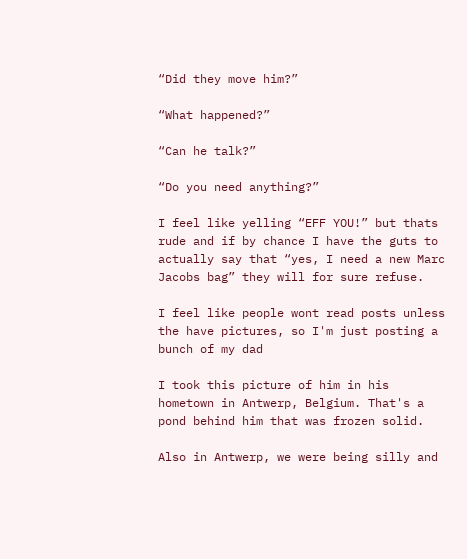“Did they move him?”

“What happened?”

“Can he talk?”

“Do you need anything?”

I feel like yelling “EFF YOU!” but thats rude and if by chance I have the guts to actually say that “yes, I need a new Marc Jacobs bag” they will for sure refuse.

I feel like people wont read posts unless the have pictures, so I'm just posting a bunch of my dad

I took this picture of him in his hometown in Antwerp, Belgium. That's a pond behind him that was frozen solid.

Also in Antwerp, we were being silly and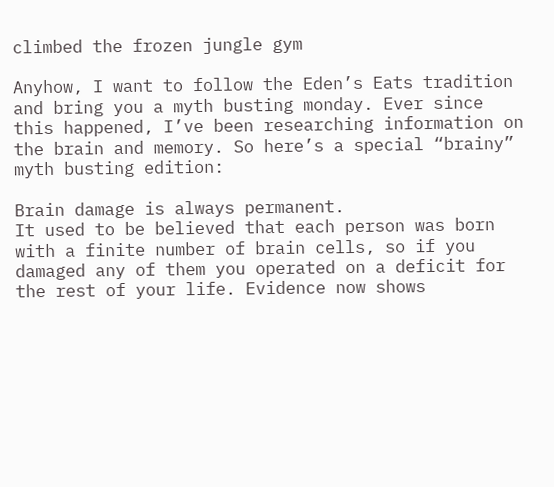climbed the frozen jungle gym

Anyhow, I want to follow the Eden’s Eats tradition and bring you a myth busting monday. Ever since this happened, I’ve been researching information on the brain and memory. So here’s a special “brainy” myth busting edition:

Brain damage is always permanent.
It used to be believed that each person was born with a finite number of brain cells, so if you damaged any of them you operated on a deficit for the rest of your life. Evidence now shows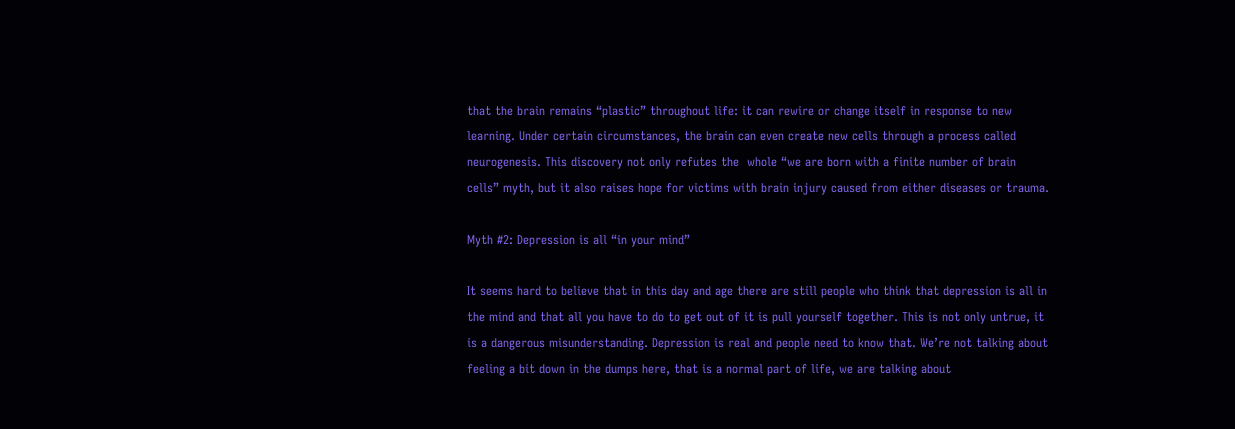that the brain remains “plastic” throughout life: it can rewire or change itself in response to new learning. Under certain circumstances, the brain can even create new cells through a process called neurogenesis. This discovery not only refutes the  whole “we are born with a finite number of brain cells” myth, but it also raises hope for victims with brain injury caused from either diseases or trauma.

Myth #2: Depression is all “in your mind”

It seems hard to believe that in this day and age there are still people who think that depression is all in the mind and that all you have to do to get out of it is pull yourself together. This is not only untrue, it is a dangerous misunderstanding. Depression is real and people need to know that. We’re not talking about feeling a bit down in the dumps here, that is a normal part of life, we are talking about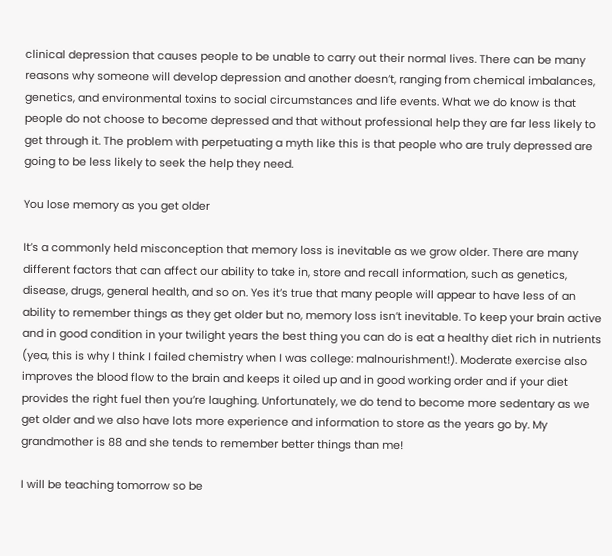clinical depression that causes people to be unable to carry out their normal lives. There can be many reasons why someone will develop depression and another doesn’t, ranging from chemical imbalances, genetics, and environmental toxins to social circumstances and life events. What we do know is that people do not choose to become depressed and that without professional help they are far less likely to get through it. The problem with perpetuating a myth like this is that people who are truly depressed are going to be less likely to seek the help they need.

You lose memory as you get older

It’s a commonly held misconception that memory loss is inevitable as we grow older. There are many different factors that can affect our ability to take in, store and recall information, such as genetics, disease, drugs, general health, and so on. Yes it’s true that many people will appear to have less of an ability to remember things as they get older but no, memory loss isn’t inevitable. To keep your brain active and in good condition in your twilight years the best thing you can do is eat a healthy diet rich in nutrients (yea, this is why I think I failed chemistry when I was college: malnourishment!). Moderate exercise also improves the blood flow to the brain and keeps it oiled up and in good working order and if your diet provides the right fuel then you’re laughing. Unfortunately, we do tend to become more sedentary as we get older and we also have lots more experience and information to store as the years go by. My grandmother is 88 and she tends to remember better things than me!

I will be teaching tomorrow so be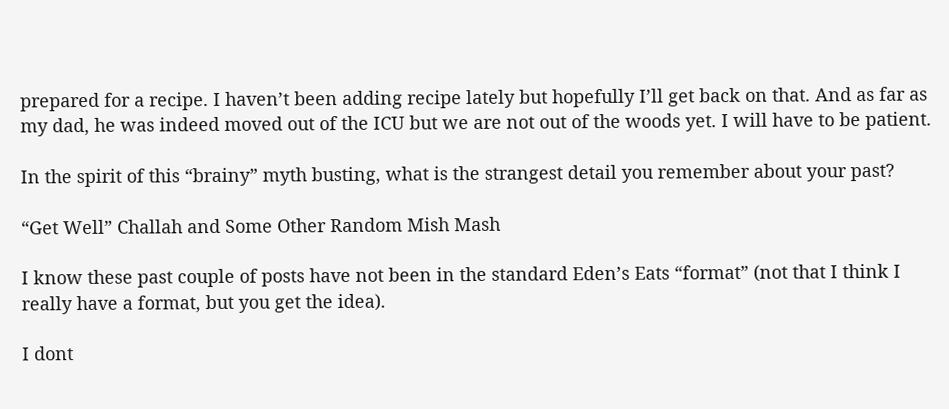prepared for a recipe. I haven’t been adding recipe lately but hopefully I’ll get back on that. And as far as my dad, he was indeed moved out of the ICU but we are not out of the woods yet. I will have to be patient.

In the spirit of this “brainy” myth busting, what is the strangest detail you remember about your past?

“Get Well” Challah and Some Other Random Mish Mash

I know these past couple of posts have not been in the standard Eden’s Eats “format” (not that I think I really have a format, but you get the idea).

I dont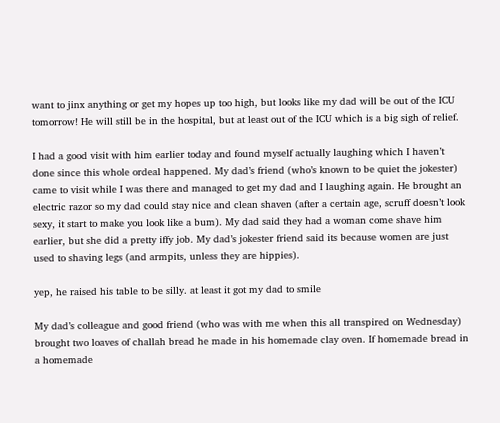want to jinx anything or get my hopes up too high, but looks like my dad will be out of the ICU tomorrow! He will still be in the hospital, but at least out of the ICU which is a big sigh of relief.

I had a good visit with him earlier today and found myself actually laughing which I haven’t done since this whole ordeal happened. My dad’s friend (who’s known to be quiet the jokester) came to visit while I was there and managed to get my dad and I laughing again. He brought an electric razor so my dad could stay nice and clean shaven (after a certain age, scruff doesn’t look sexy, it start to make you look like a bum). My dad said they had a woman come shave him earlier, but she did a pretty iffy job. My dad’s jokester friend said its because women are just used to shaving legs (and armpits, unless they are hippies).

yep, he raised his table to be silly. at least it got my dad to smile

My dad’s colleague and good friend (who was with me when this all transpired on Wednesday) brought two loaves of challah bread he made in his homemade clay oven. If homemade bread in a homemade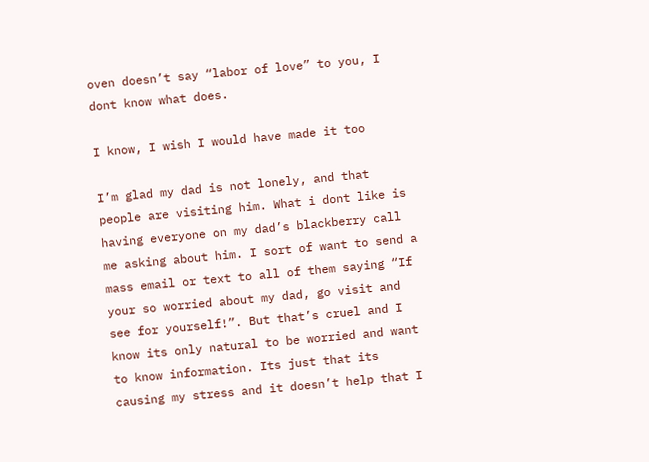oven doesn’t say “labor of love” to you, I dont know what does.

I know, I wish I would have made it too

I’m glad my dad is not lonely, and that people are visiting him. What i dont like is having everyone on my dad’s blackberry call me asking about him. I sort of want to send a mass email or text to all of them saying “If your so worried about my dad, go visit and see for yourself!”. But that’s cruel and I know its only natural to be worried and want to know information. Its just that its causing my stress and it doesn’t help that I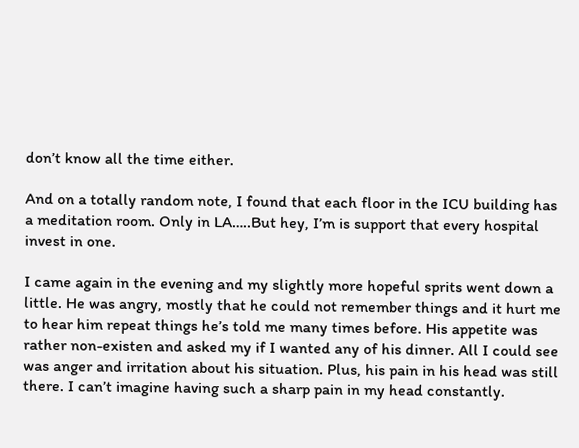don’t know all the time either.

And on a totally random note, I found that each floor in the ICU building has a meditation room. Only in LA…..But hey, I’m is support that every hospital invest in one.

I came again in the evening and my slightly more hopeful sprits went down a little. He was angry, mostly that he could not remember things and it hurt me to hear him repeat things he’s told me many times before. His appetite was rather non-existen and asked my if I wanted any of his dinner. All I could see was anger and irritation about his situation. Plus, his pain in his head was still there. I can’t imagine having such a sharp pain in my head constantly.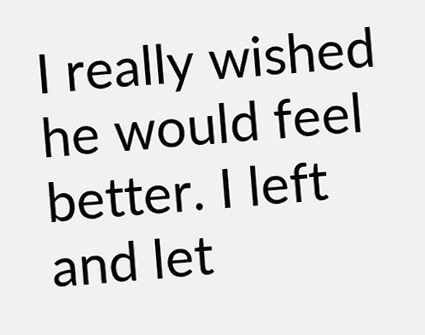I really wished he would feel better. I left and let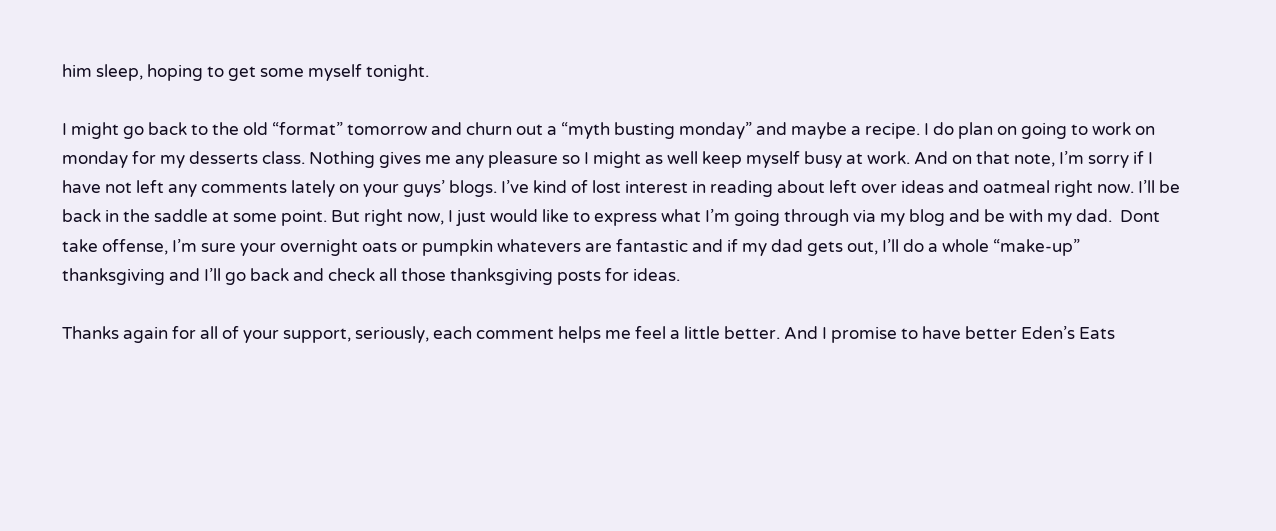him sleep, hoping to get some myself tonight.

I might go back to the old “format” tomorrow and churn out a “myth busting monday” and maybe a recipe. I do plan on going to work on monday for my desserts class. Nothing gives me any pleasure so I might as well keep myself busy at work. And on that note, I’m sorry if I have not left any comments lately on your guys’ blogs. I’ve kind of lost interest in reading about left over ideas and oatmeal right now. I’ll be back in the saddle at some point. But right now, I just would like to express what I’m going through via my blog and be with my dad.  Dont take offense, I’m sure your overnight oats or pumpkin whatevers are fantastic and if my dad gets out, I’ll do a whole “make-up” thanksgiving and I’ll go back and check all those thanksgiving posts for ideas.

Thanks again for all of your support, seriously, each comment helps me feel a little better. And I promise to have better Eden’s Eats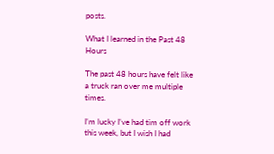posts.

What I learned in the Past 48 Hours

The past 48 hours have felt like a truck ran over me multiple times.

I’m lucky I’ve had tim off work this week, but I wish I had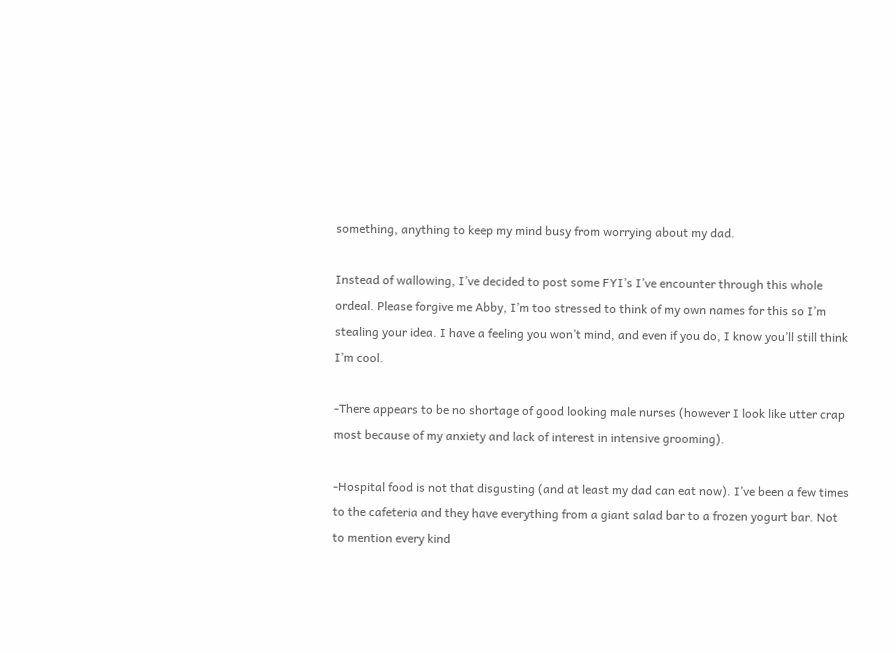something, anything to keep my mind busy from worrying about my dad.

Instead of wallowing, I’ve decided to post some FYI’s I’ve encounter through this whole ordeal. Please forgive me Abby, I’m too stressed to think of my own names for this so I’m stealing your idea. I have a feeling you won’t mind, and even if you do, I know you’ll still think I’m cool.

-There appears to be no shortage of good looking male nurses (however I look like utter crap most because of my anxiety and lack of interest in intensive grooming).

-Hospital food is not that disgusting (and at least my dad can eat now). I’ve been a few times to the cafeteria and they have everything from a giant salad bar to a frozen yogurt bar. Not to mention every kind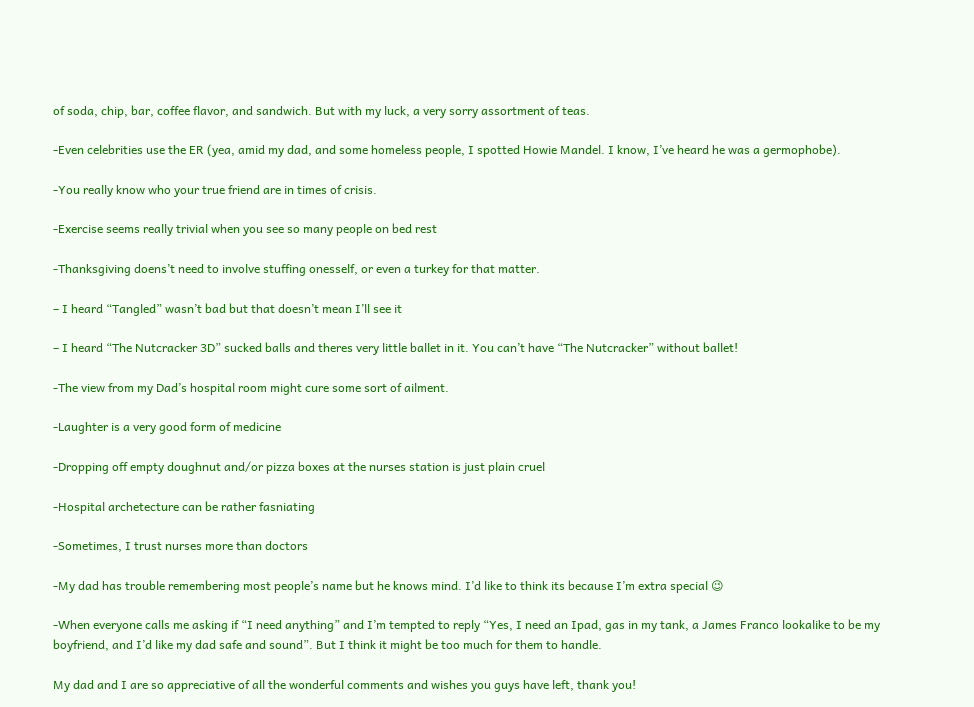of soda, chip, bar, coffee flavor, and sandwich. But with my luck, a very sorry assortment of teas.

-Even celebrities use the ER (yea, amid my dad, and some homeless people, I spotted Howie Mandel. I know, I’ve heard he was a germophobe).

-You really know who your true friend are in times of crisis.

-Exercise seems really trivial when you see so many people on bed rest

-Thanksgiving doens’t need to involve stuffing onesself, or even a turkey for that matter.

– I heard “Tangled” wasn’t bad but that doesn’t mean I’ll see it

– I heard “The Nutcracker 3D” sucked balls and theres very little ballet in it. You can’t have “The Nutcracker” without ballet!

-The view from my Dad’s hospital room might cure some sort of ailment.

-Laughter is a very good form of medicine

-Dropping off empty doughnut and/or pizza boxes at the nurses station is just plain cruel

-Hospital archetecture can be rather fasniating

-Sometimes, I trust nurses more than doctors

-My dad has trouble remembering most people’s name but he knows mind. I’d like to think its because I’m extra special 😉

-When everyone calls me asking if “I need anything” and I’m tempted to reply “Yes, I need an Ipad, gas in my tank, a James Franco lookalike to be my boyfriend, and I’d like my dad safe and sound”. But I think it might be too much for them to handle.

My dad and I are so appreciative of all the wonderful comments and wishes you guys have left, thank you!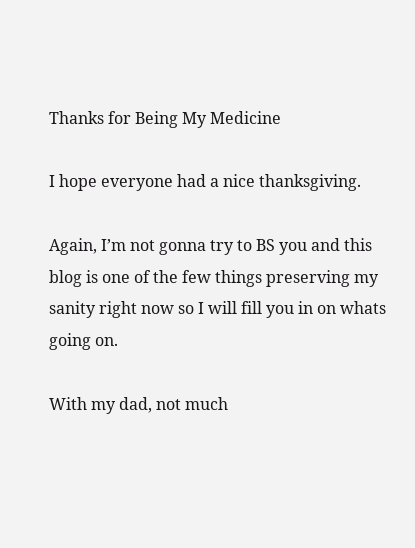Thanks for Being My Medicine

I hope everyone had a nice thanksgiving.

Again, I’m not gonna try to BS you and this blog is one of the few things preserving my sanity right now so I will fill you in on whats going on.

With my dad, not much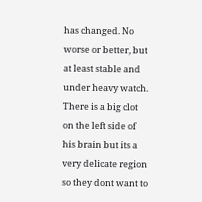has changed. No worse or better, but at least stable and under heavy watch. There is a big clot on the left side of his brain but its a very delicate region so they dont want to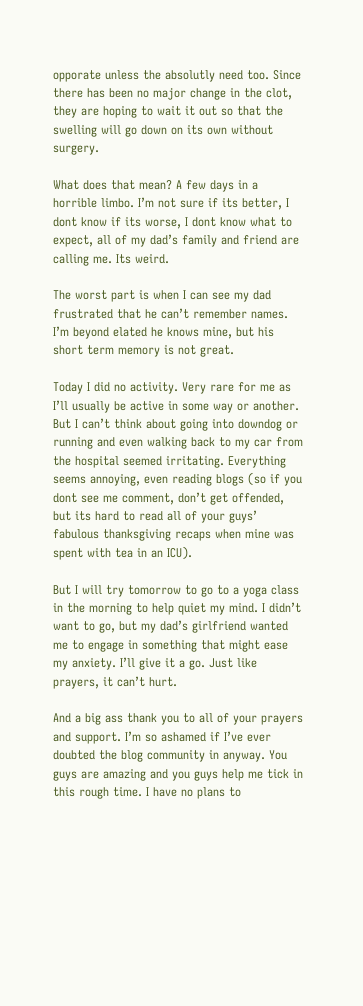opporate unless the absolutly need too. Since there has been no major change in the clot, they are hoping to wait it out so that the swelling will go down on its own without surgery.

What does that mean? A few days in a horrible limbo. I’m not sure if its better, I dont know if its worse, I dont know what to expect, all of my dad’s family and friend are calling me. Its weird.

The worst part is when I can see my dad frustrated that he can’t remember names. I’m beyond elated he knows mine, but his short term memory is not great.

Today I did no activity. Very rare for me as I’ll usually be active in some way or another. But I can’t think about going into downdog or running and even walking back to my car from the hospital seemed irritating. Everything seems annoying, even reading blogs (so if you dont see me comment, don’t get offended, but its hard to read all of your guys’ fabulous thanksgiving recaps when mine was spent with tea in an ICU).

But I will try tomorrow to go to a yoga class in the morning to help quiet my mind. I didn’t want to go, but my dad’s girlfriend wanted me to engage in something that might ease my anxiety. I’ll give it a go. Just like prayers, it can’t hurt.

And a big ass thank you to all of your prayers and support. I’m so ashamed if I’ve ever doubted the blog community in anyway. You guys are amazing and you guys help me tick in this rough time. I have no plans to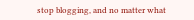stop blogging, and no matter what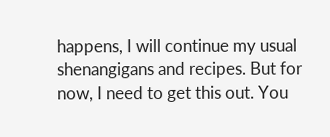happens, I will continue my usual shenangigans and recipes. But for now, I need to get this out. You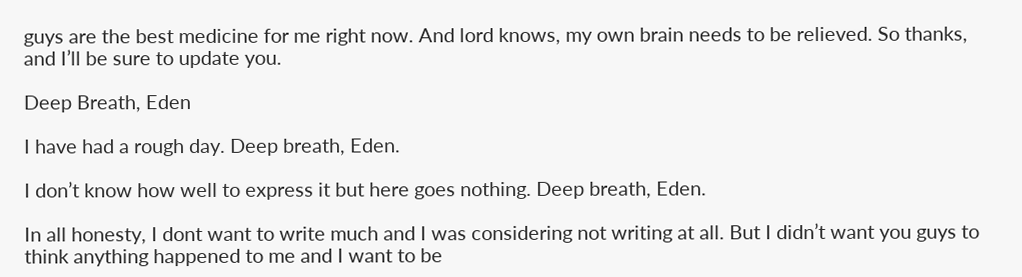guys are the best medicine for me right now. And lord knows, my own brain needs to be relieved. So thanks, and I’ll be sure to update you.

Deep Breath, Eden

I have had a rough day. Deep breath, Eden.

I don’t know how well to express it but here goes nothing. Deep breath, Eden.

In all honesty, I dont want to write much and I was considering not writing at all. But I didn’t want you guys to think anything happened to me and I want to be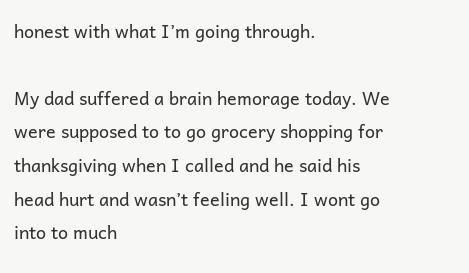honest with what I’m going through.

My dad suffered a brain hemorage today. We were supposed to to go grocery shopping for thanksgiving when I called and he said his head hurt and wasn’t feeling well. I wont go into to much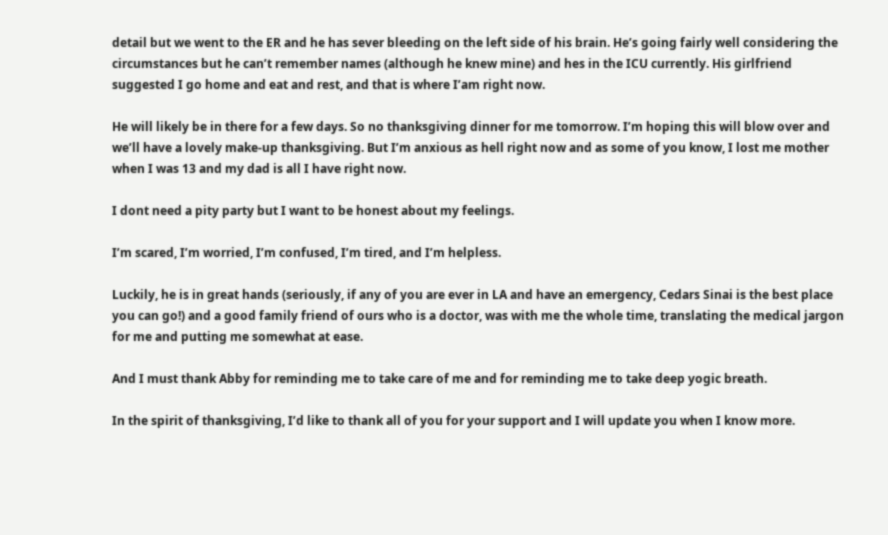detail but we went to the ER and he has sever bleeding on the left side of his brain. He’s going fairly well considering the circumstances but he can’t remember names (although he knew mine) and hes in the ICU currently. His girlfriend suggested I go home and eat and rest, and that is where I’am right now.

He will likely be in there for a few days. So no thanksgiving dinner for me tomorrow. I’m hoping this will blow over and we’ll have a lovely make-up thanksgiving. But I’m anxious as hell right now and as some of you know, I lost me mother when I was 13 and my dad is all I have right now.

I dont need a pity party but I want to be honest about my feelings.

I’m scared, I’m worried, I’m confused, I’m tired, and I’m helpless.

Luckily, he is in great hands (seriously, if any of you are ever in LA and have an emergency, Cedars Sinai is the best place you can go!) and a good family friend of ours who is a doctor, was with me the whole time, translating the medical jargon for me and putting me somewhat at ease.

And I must thank Abby for reminding me to take care of me and for reminding me to take deep yogic breath.

In the spirit of thanksgiving, I’d like to thank all of you for your support and I will update you when I know more.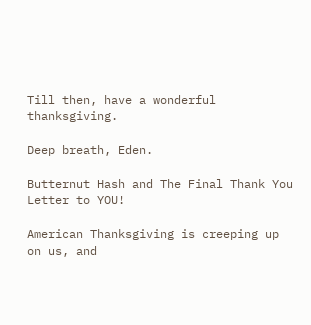Till then, have a wonderful thanksgiving.

Deep breath, Eden.

Butternut Hash and The Final Thank You Letter to YOU!

American Thanksgiving is creeping up on us, and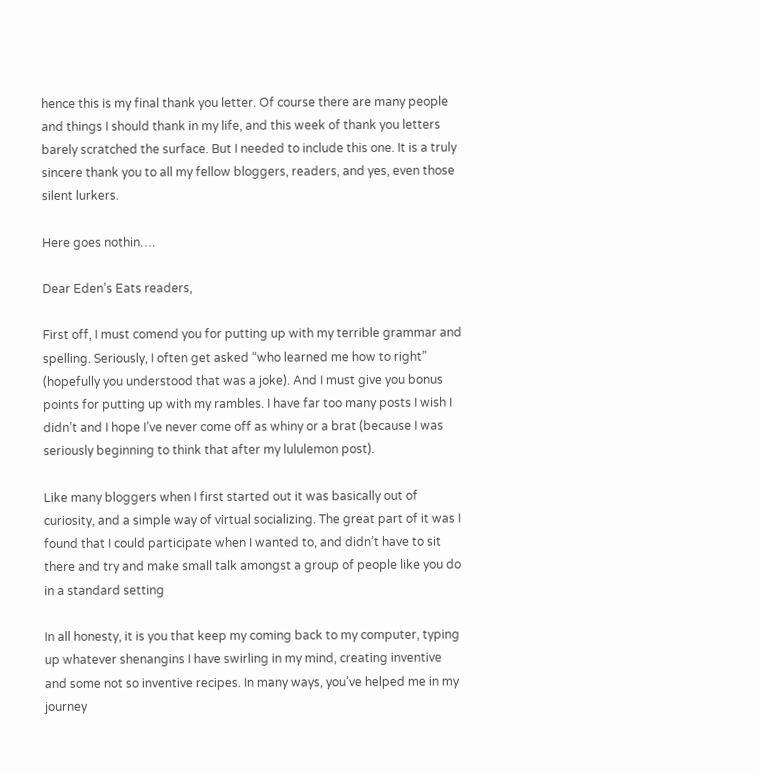hence this is my final thank you letter. Of course there are many people and things I should thank in my life, and this week of thank you letters barely scratched the surface. But I needed to include this one. It is a truly sincere thank you to all my fellow bloggers, readers, and yes, even those silent lurkers.

Here goes nothin….

Dear Eden’s Eats readers,

First off, I must comend you for putting up with my terrible grammar and spelling. Seriously, I often get asked “who learned me how to right” (hopefully you understood that was a joke). And I must give you bonus points for putting up with my rambles. I have far too many posts I wish I didn’t and I hope I’ve never come off as whiny or a brat (because I was seriously beginning to think that after my lululemon post).

Like many bloggers when I first started out it was basically out of curiosity, and a simple way of virtual socializing. The great part of it was I found that I could participate when I wanted to, and didn’t have to sit there and try and make small talk amongst a group of people like you do in a standard setting

In all honesty, it is you that keep my coming back to my computer, typing up whatever shenangins I have swirling in my mind, creating inventive and some not so inventive recipes. In many ways, you’ve helped me in my journey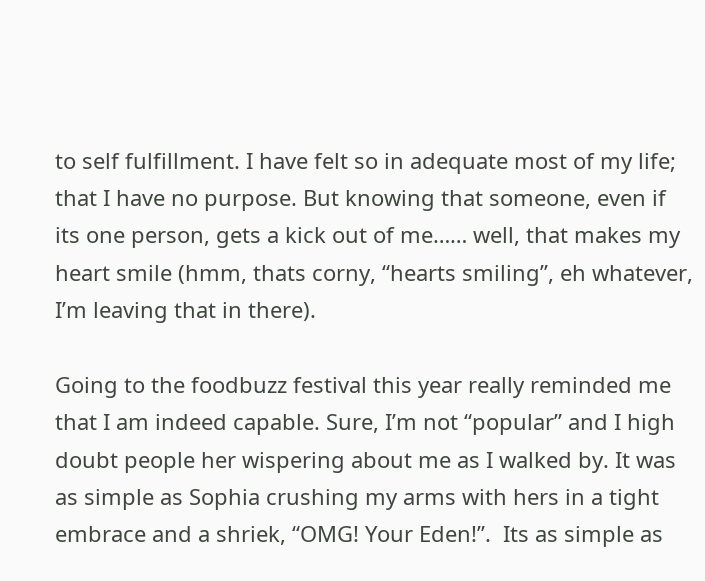to self fulfillment. I have felt so in adequate most of my life; that I have no purpose. But knowing that someone, even if its one person, gets a kick out of me…… well, that makes my heart smile (hmm, thats corny, “hearts smiling”, eh whatever, I’m leaving that in there).

Going to the foodbuzz festival this year really reminded me that I am indeed capable. Sure, I’m not “popular” and I high doubt people her wispering about me as I walked by. It was as simple as Sophia crushing my arms with hers in a tight embrace and a shriek, “OMG! Your Eden!”.  Its as simple as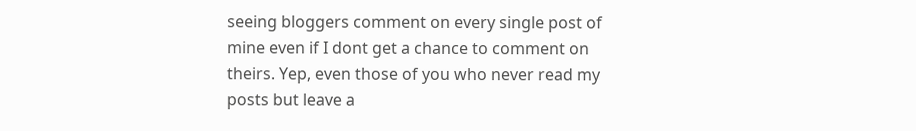seeing bloggers comment on every single post of mine even if I dont get a chance to comment on theirs. Yep, even those of you who never read my posts but leave a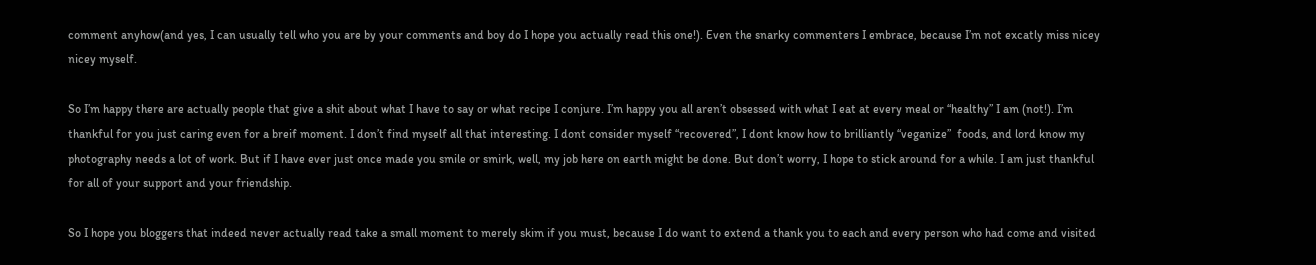comment anyhow(and yes, I can usually tell who you are by your comments and boy do I hope you actually read this one!). Even the snarky commenters I embrace, because I’m not excatly miss nicey nicey myself.

So I’m happy there are actually people that give a shit about what I have to say or what recipe I conjure. I’m happy you all aren’t obsessed with what I eat at every meal or “healthy” I am (not!). I’m thankful for you just caring even for a breif moment. I don’t find myself all that interesting. I dont consider myself “recovered”, I dont know how to brilliantly “veganize”  foods, and lord know my photography needs a lot of work. But if I have ever just once made you smile or smirk, well, my job here on earth might be done. But don’t worry, I hope to stick around for a while. I am just thankful for all of your support and your friendship.

So I hope you bloggers that indeed never actually read take a small moment to merely skim if you must, because I do want to extend a thank you to each and every person who had come and visited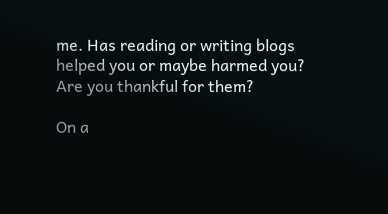me. Has reading or writing blogs helped you or maybe harmed you? Are you thankful for them?

On a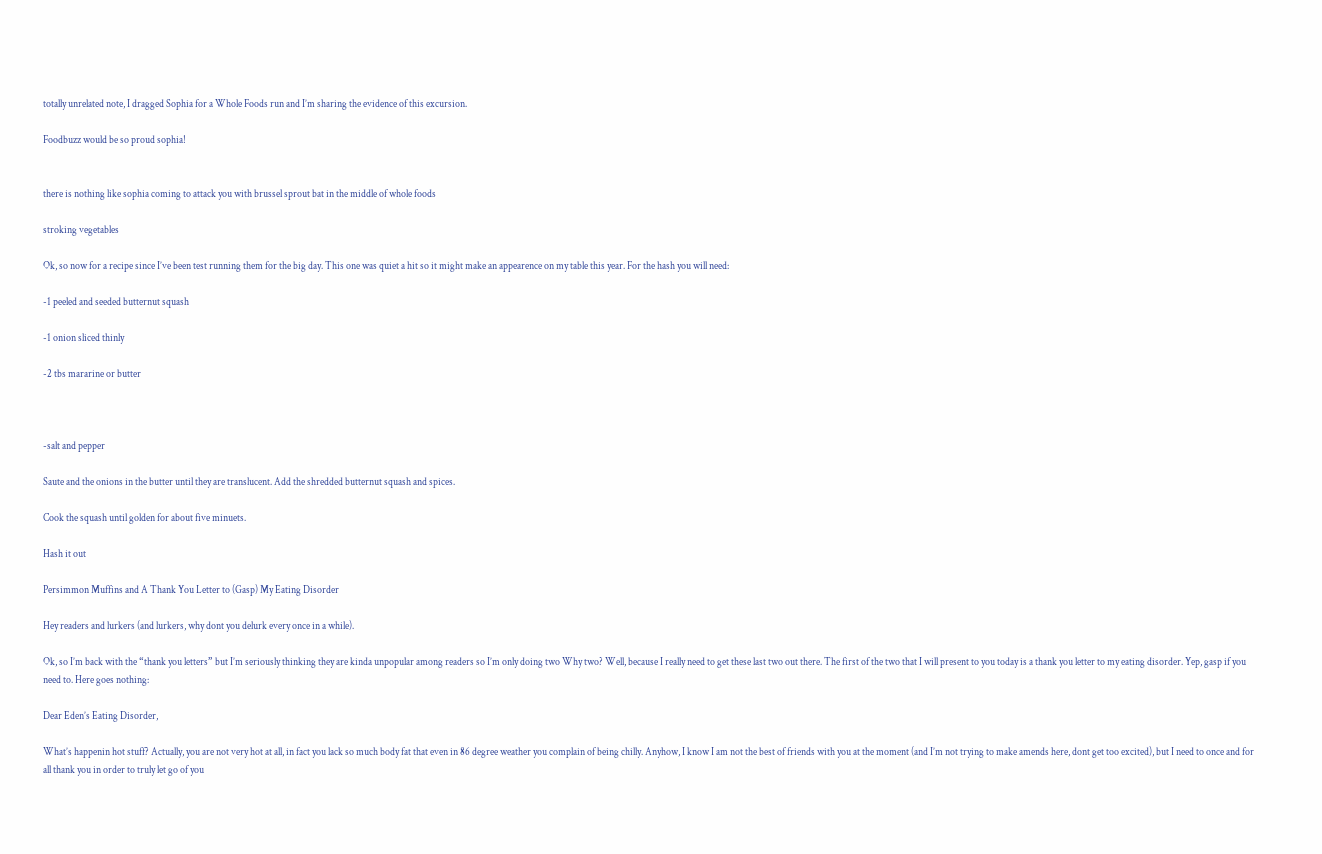totally unrelated note, I dragged Sophia for a Whole Foods run and I’m sharing the evidence of this excursion.

Foodbuzz would be so proud sophia!


there is nothing like sophia coming to attack you with brussel sprout bat in the middle of whole foods

stroking vegetables

Ok, so now for a recipe since I’ve been test running them for the big day. This one was quiet a hit so it might make an appearence on my table this year. For the hash you will need:

-1 peeled and seeded butternut squash

-1 onion sliced thinly

-2 tbs mararine or butter



-salt and pepper

Saute and the onions in the butter until they are translucent. Add the shredded butternut squash and spices.

Cook the squash until golden for about five minuets.

Hash it out

Persimmon Muffins and A Thank You Letter to (Gasp) My Eating Disorder

Hey readers and lurkers (and lurkers, why dont you delurk every once in a while).

Ok, so I’m back with the “thank you letters” but I’m seriously thinking they are kinda unpopular among readers so I’m only doing two Why two? Well, because I really need to get these last two out there. The first of the two that I will present to you today is a thank you letter to my eating disorder. Yep, gasp if you need to. Here goes nothing:

Dear Eden’s Eating Disorder,

What’s happenin hot stuff? Actually, you are not very hot at all, in fact you lack so much body fat that even in 86 degree weather you complain of being chilly. Anyhow, I know I am not the best of friends with you at the moment (and I’m not trying to make amends here, dont get too excited), but I need to once and for all thank you in order to truly let go of you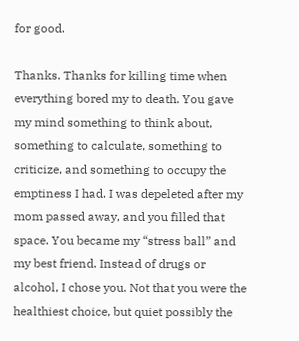for good.

Thanks. Thanks for killing time when everything bored my to death. You gave my mind something to think about, something to calculate, something to criticize, and something to occupy the emptiness I had. I was depeleted after my mom passed away, and you filled that space. You became my “stress ball” and my best friend. Instead of drugs or alcohol, I chose you. Not that you were the healthiest choice, but quiet possibly the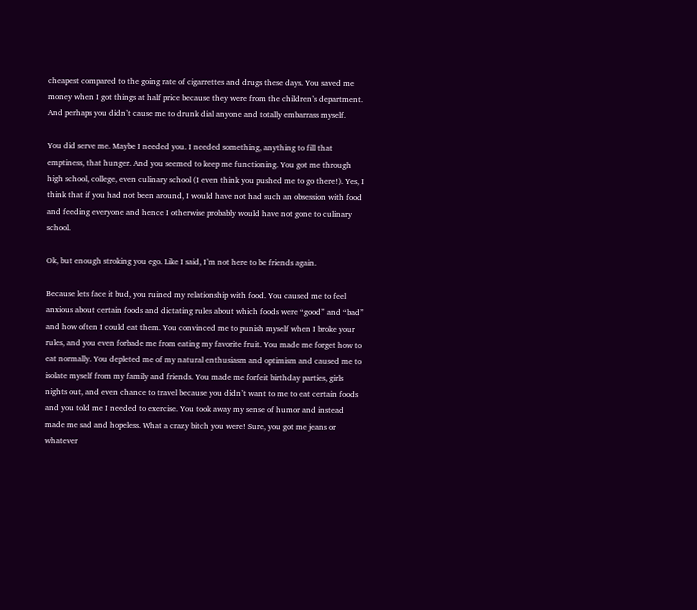cheapest compared to the going rate of cigarrettes and drugs these days. You saved me money when I got things at half price because they were from the children’s department. And perhaps you didn’t cause me to drunk dial anyone and totally embarrass myself.

You did serve me. Maybe I needed you. I needed something, anything to fill that emptiness, that hunger. And you seemed to keep me functioning. You got me through high school, college, even culinary school (I even think you pushed me to go there!). Yes, I think that if you had not been around, I would have not had such an obsession with food and feeding everyone and hence I otherwise probably would have not gone to culinary school.

Ok, but enough stroking you ego. Like I said, I’m not here to be friends again.

Because lets face it bud, you ruined my relationship with food. You caused me to feel anxious about certain foods and dictating rules about which foods were “good” and “bad” and how often I could eat them. You convinced me to punish myself when I broke your rules, and you even forbade me from eating my favorite fruit. You made me forget how to eat normally. You depleted me of my natural enthusiasm and optimism and caused me to isolate myself from my family and friends. You made me forfeit birthday parties, girls nights out, and even chance to travel because you didn’t want to me to eat certain foods and you told me I needed to exercise. You took away my sense of humor and instead made me sad and hopeless. What a crazy bitch you were! Sure, you got me jeans or whatever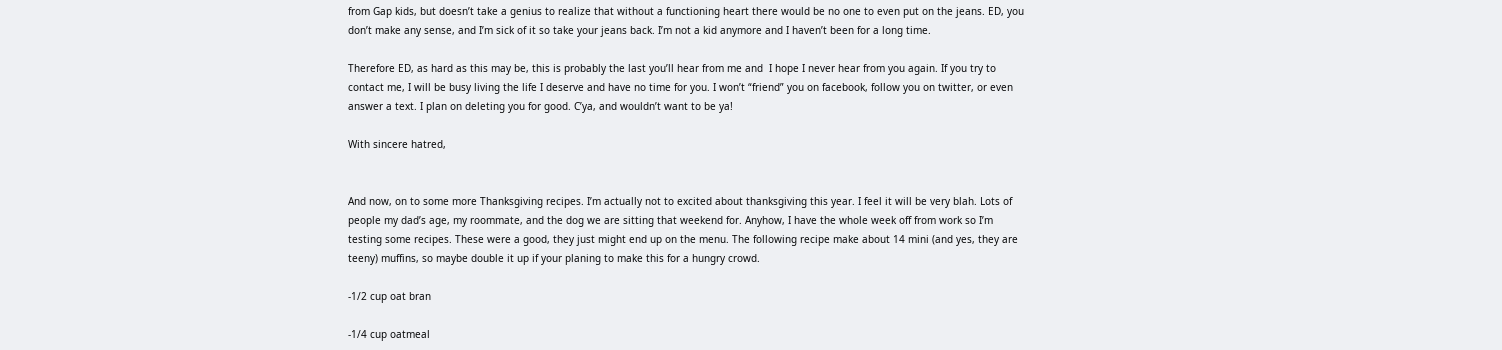from Gap kids, but doesn’t take a genius to realize that without a functioning heart there would be no one to even put on the jeans. ED, you don’t make any sense, and I’m sick of it so take your jeans back. I’m not a kid anymore and I haven’t been for a long time.

Therefore ED, as hard as this may be, this is probably the last you’ll hear from me and  I hope I never hear from you again. If you try to contact me, I will be busy living the life I deserve and have no time for you. I won’t “friend” you on facebook, follow you on twitter, or even answer a text. I plan on deleting you for good. C’ya, and wouldn’t want to be ya!

With sincere hatred,


And now, on to some more Thanksgiving recipes. I’m actually not to excited about thanksgiving this year. I feel it will be very blah. Lots of people my dad’s age, my roommate, and the dog we are sitting that weekend for. Anyhow, I have the whole week off from work so I’m testing some recipes. These were a good, they just might end up on the menu. The following recipe make about 14 mini (and yes, they are teeny) muffins, so maybe double it up if your planing to make this for a hungry crowd.

-1/2 cup oat bran

-1/4 cup oatmeal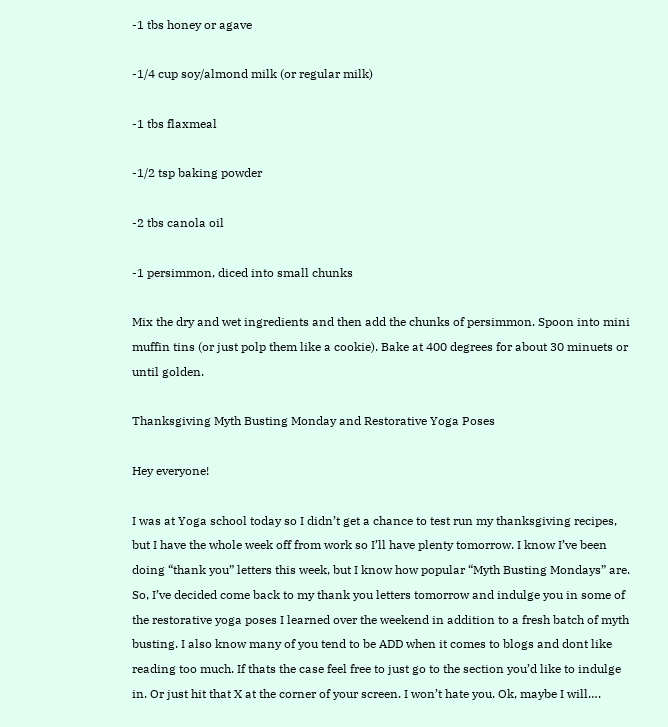-1 tbs honey or agave

-1/4 cup soy/almond milk (or regular milk)

-1 tbs flaxmeal

-1/2 tsp baking powder

-2 tbs canola oil

-1 persimmon, diced into small chunks

Mix the dry and wet ingredients and then add the chunks of persimmon. Spoon into mini muffin tins (or just polp them like a cookie). Bake at 400 degrees for about 30 minuets or until golden.

Thanksgiving Myth Busting Monday and Restorative Yoga Poses

Hey everyone!

I was at Yoga school today so I didn’t get a chance to test run my thanksgiving recipes, but I have the whole week off from work so I’ll have plenty tomorrow. I know I’ve been doing “thank you” letters this week, but I know how popular “Myth Busting Mondays” are. So, I’ve decided come back to my thank you letters tomorrow and indulge you in some of the restorative yoga poses I learned over the weekend in addition to a fresh batch of myth busting. I also know many of you tend to be ADD when it comes to blogs and dont like reading too much. If thats the case feel free to just go to the section you’d like to indulge in. Or just hit that X at the corner of your screen. I won’t hate you. Ok, maybe I will….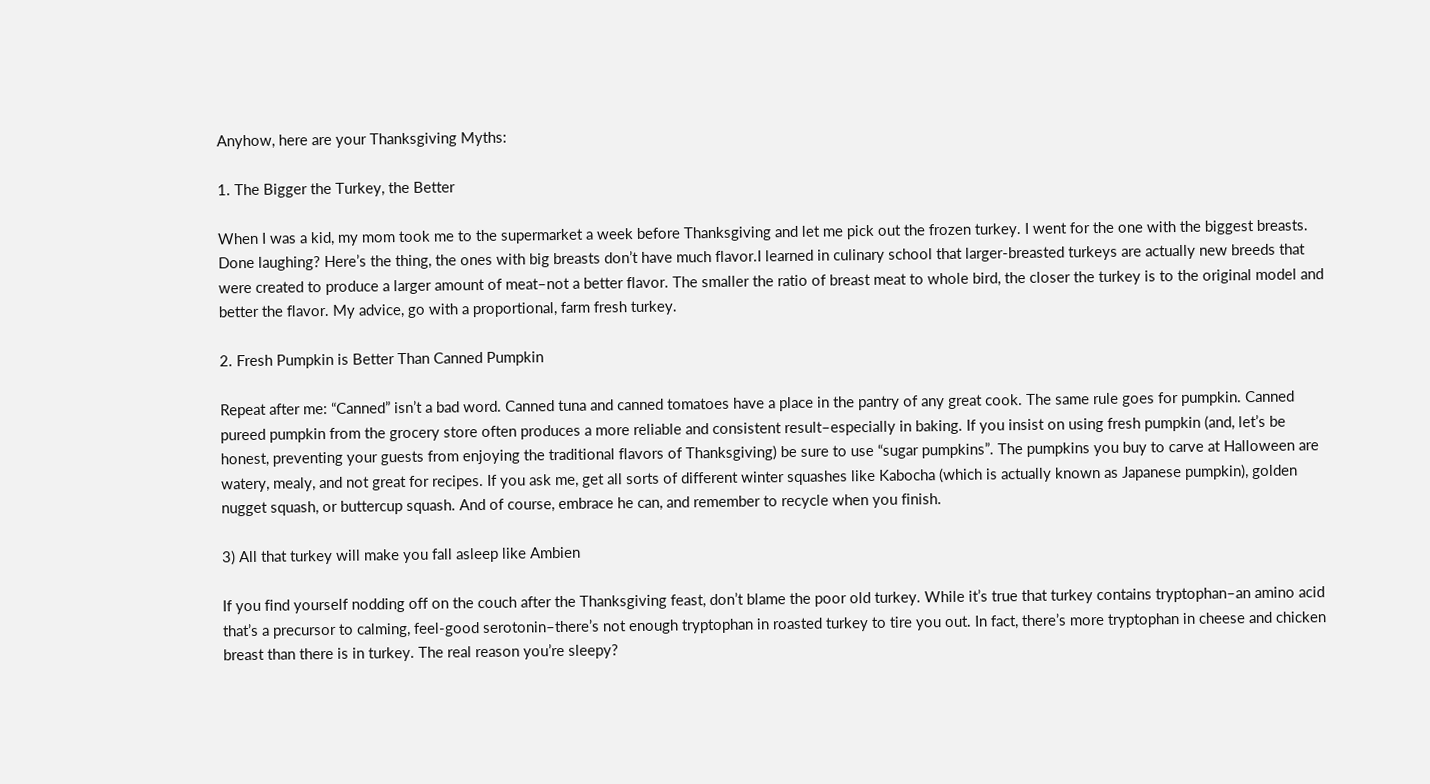Anyhow, here are your Thanksgiving Myths:

1. The Bigger the Turkey, the Better

When I was a kid, my mom took me to the supermarket a week before Thanksgiving and let me pick out the frozen turkey. I went for the one with the biggest breasts. Done laughing? Here’s the thing, the ones with big breasts don’t have much flavor.I learned in culinary school that larger-breasted turkeys are actually new breeds that were created to produce a larger amount of meat–not a better flavor. The smaller the ratio of breast meat to whole bird, the closer the turkey is to the original model and better the flavor. My advice, go with a proportional, farm fresh turkey.

2. Fresh Pumpkin is Better Than Canned Pumpkin

Repeat after me: “Canned” isn’t a bad word. Canned tuna and canned tomatoes have a place in the pantry of any great cook. The same rule goes for pumpkin. Canned pureed pumpkin from the grocery store often produces a more reliable and consistent result–especially in baking. If you insist on using fresh pumpkin (and, let’s be honest, preventing your guests from enjoying the traditional flavors of Thanksgiving) be sure to use “sugar pumpkins”. The pumpkins you buy to carve at Halloween are watery, mealy, and not great for recipes. If you ask me, get all sorts of different winter squashes like Kabocha (which is actually known as Japanese pumpkin), golden nugget squash, or buttercup squash. And of course, embrace he can, and remember to recycle when you finish.

3) All that turkey will make you fall asleep like Ambien

If you find yourself nodding off on the couch after the Thanksgiving feast, don’t blame the poor old turkey. While it’s true that turkey contains tryptophan–an amino acid that’s a precursor to calming, feel-good serotonin–there’s not enough tryptophan in roasted turkey to tire you out. In fact, there’s more tryptophan in cheese and chicken breast than there is in turkey. The real reason you’re sleepy?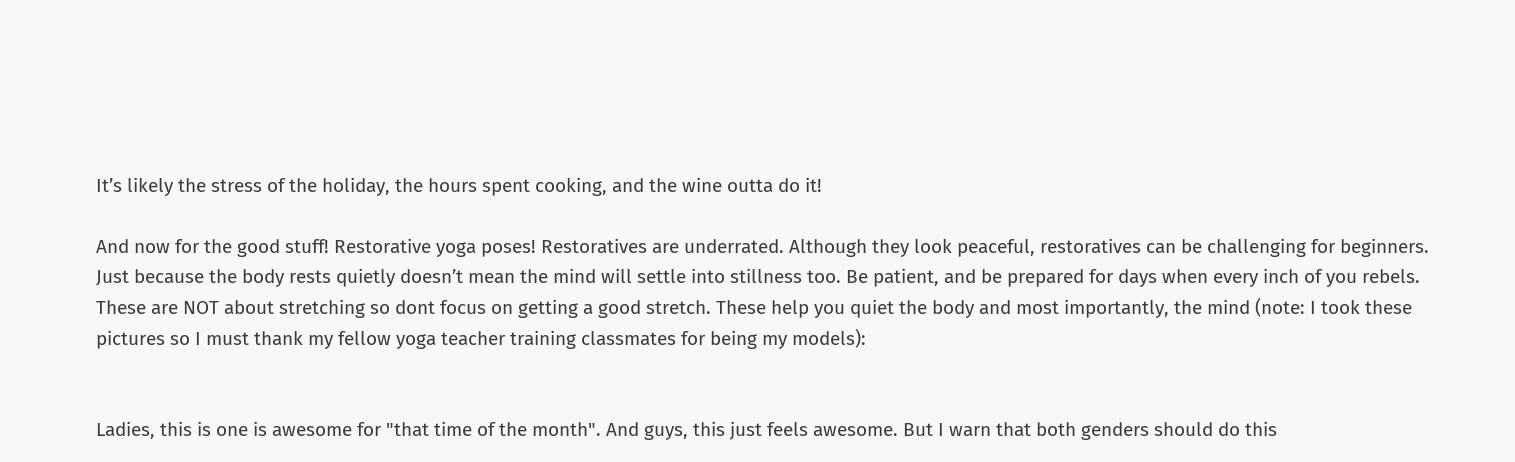It’s likely the stress of the holiday, the hours spent cooking, and the wine outta do it!

And now for the good stuff! Restorative yoga poses! Restoratives are underrated. Although they look peaceful, restoratives can be challenging for beginners. Just because the body rests quietly doesn’t mean the mind will settle into stillness too. Be patient, and be prepared for days when every inch of you rebels. These are NOT about stretching so dont focus on getting a good stretch. These help you quiet the body and most importantly, the mind (note: I took these pictures so I must thank my fellow yoga teacher training classmates for being my models):


Ladies, this is one is awesome for "that time of the month". And guys, this just feels awesome. But I warn that both genders should do this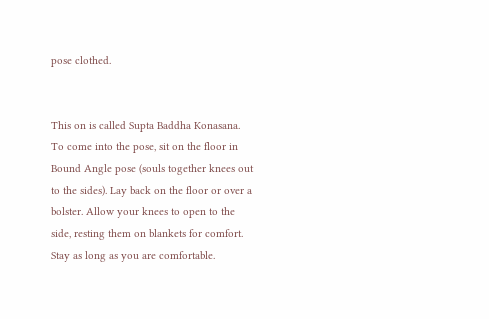pose clothed.


This on is called Supta Baddha Konasana. To come into the pose, sit on the floor in Bound Angle pose (souls together knees out to the sides). Lay back on the floor or over a bolster. Allow your knees to open to the side, resting them on blankets for comfort. Stay as long as you are comfortable.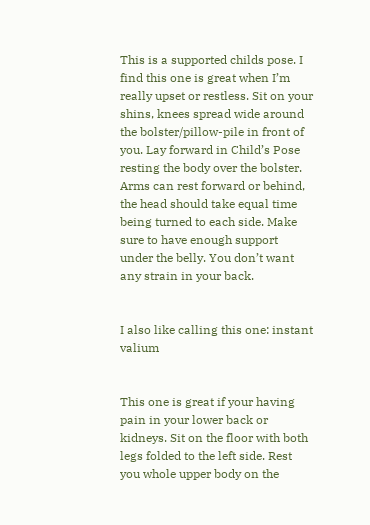This is a supported childs pose. I find this one is great when I’m really upset or restless. Sit on your shins, knees spread wide around the bolster/pillow-pile in front of you. Lay forward in Child’s Pose resting the body over the bolster. Arms can rest forward or behind, the head should take equal time being turned to each side. Make sure to have enough support under the belly. You don’t want any strain in your back.


I also like calling this one: instant valium


This one is great if your having pain in your lower back or kidneys. Sit on the floor with both legs folded to the left side. Rest you whole upper body on the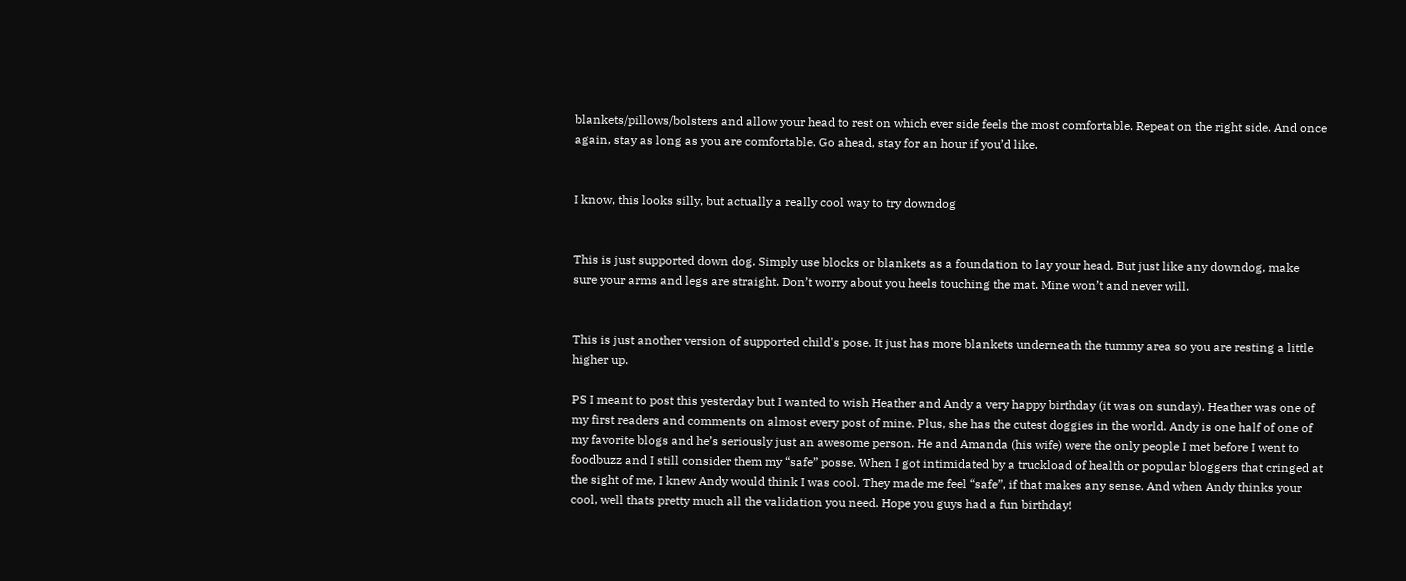blankets/pillows/bolsters and allow your head to rest on which ever side feels the most comfortable. Repeat on the right side. And once again, stay as long as you are comfortable. Go ahead, stay for an hour if you’d like.


I know, this looks silly, but actually a really cool way to try downdog


This is just supported down dog. Simply use blocks or blankets as a foundation to lay your head. But just like any downdog, make sure your arms and legs are straight. Don’t worry about you heels touching the mat. Mine won’t and never will.


This is just another version of supported child's pose. It just has more blankets underneath the tummy area so you are resting a little higher up.

PS I meant to post this yesterday but I wanted to wish Heather and Andy a very happy birthday (it was on sunday). Heather was one of my first readers and comments on almost every post of mine. Plus, she has the cutest doggies in the world. Andy is one half of one of my favorite blogs and he’s seriously just an awesome person. He and Amanda (his wife) were the only people I met before I went to foodbuzz and I still consider them my “safe” posse. When I got intimidated by a truckload of health or popular bloggers that cringed at the sight of me, I knew Andy would think I was cool. They made me feel “safe”, if that makes any sense. And when Andy thinks your cool, well thats pretty much all the validation you need. Hope you guys had a fun birthday!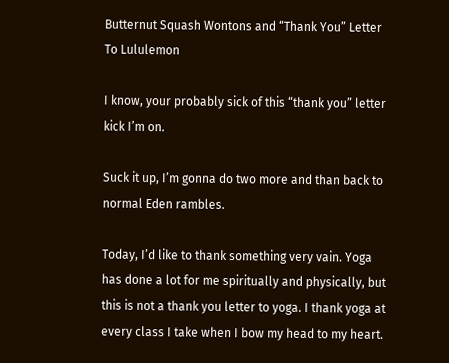Butternut Squash Wontons and “Thank You” Letter To Lululemon

I know, your probably sick of this “thank you” letter kick I’m on.

Suck it up, I’m gonna do two more and than back to normal Eden rambles.

Today, I’d like to thank something very vain. Yoga has done a lot for me spiritually and physically, but this is not a thank you letter to yoga. I thank yoga at every class I take when I bow my head to my heart.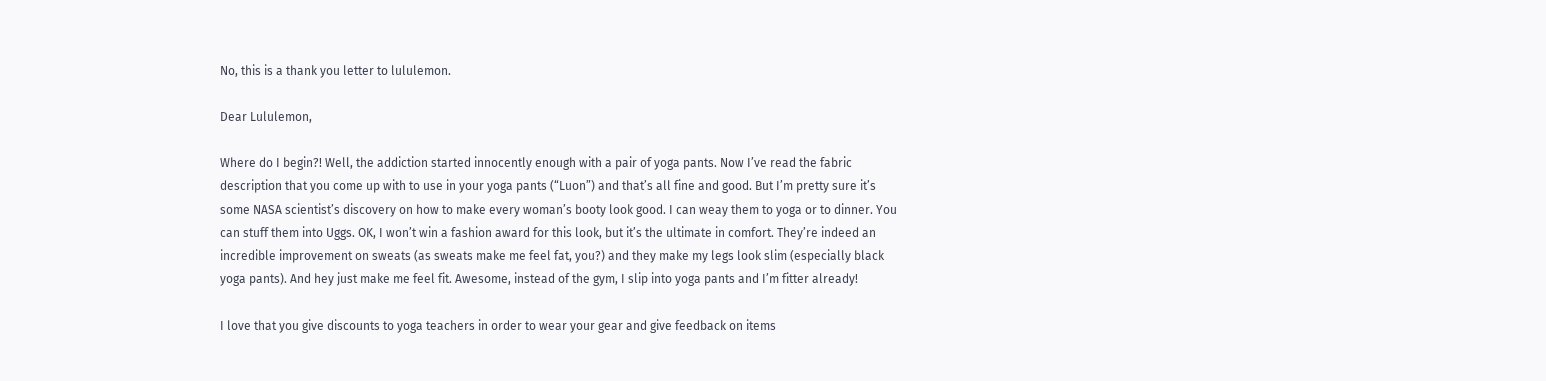No, this is a thank you letter to lululemon.

Dear Lululemon,

Where do I begin?! Well, the addiction started innocently enough with a pair of yoga pants. Now I’ve read the fabric description that you come up with to use in your yoga pants (“Luon”) and that’s all fine and good. But I’m pretty sure it’s some NASA scientist’s discovery on how to make every woman’s booty look good. I can weay them to yoga or to dinner. You can stuff them into Uggs. OK, I won’t win a fashion award for this look, but it’s the ultimate in comfort. They’re indeed an incredible improvement on sweats (as sweats make me feel fat, you?) and they make my legs look slim (especially black yoga pants). And hey just make me feel fit. Awesome, instead of the gym, I slip into yoga pants and I’m fitter already!

I love that you give discounts to yoga teachers in order to wear your gear and give feedback on items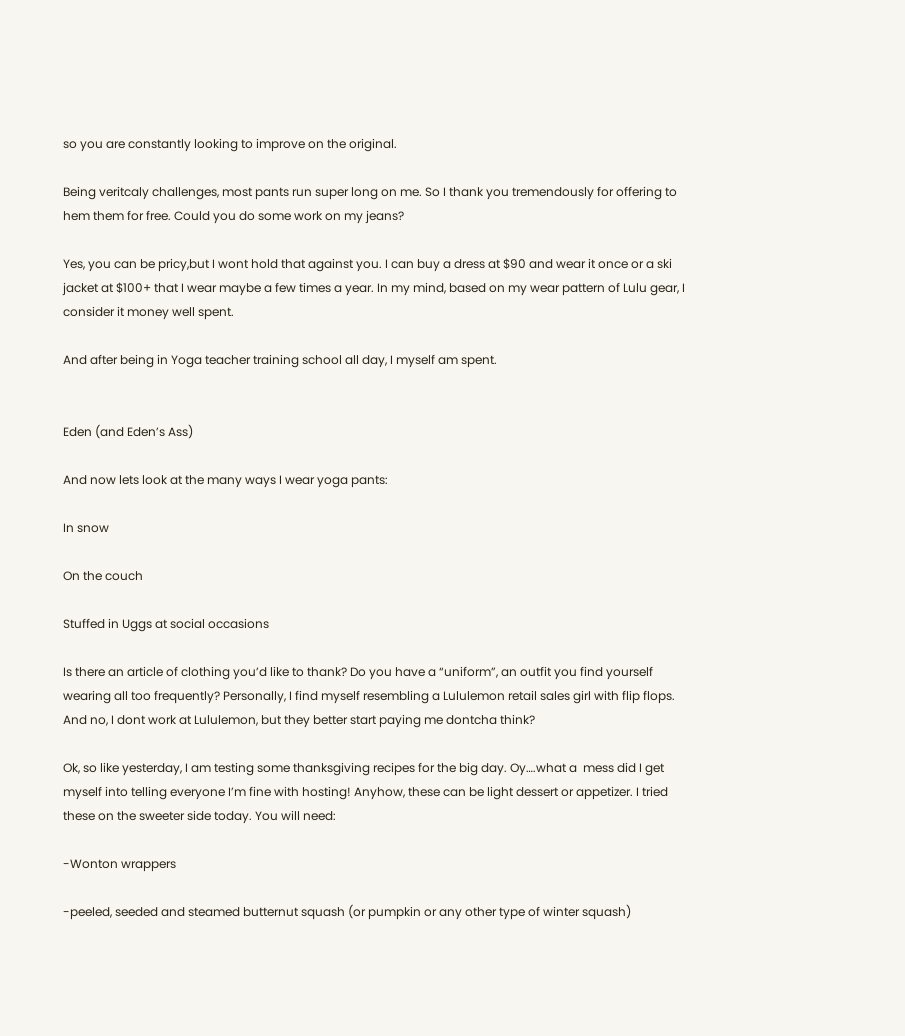so you are constantly looking to improve on the original.

Being veritcaly challenges, most pants run super long on me. So I thank you tremendously for offering to hem them for free. Could you do some work on my jeans?

Yes, you can be pricy,but I wont hold that against you. I can buy a dress at $90 and wear it once or a ski jacket at $100+ that I wear maybe a few times a year. In my mind, based on my wear pattern of Lulu gear, I consider it money well spent.

And after being in Yoga teacher training school all day, I myself am spent.


Eden (and Eden’s Ass)

And now lets look at the many ways I wear yoga pants:

In snow

On the couch

Stuffed in Uggs at social occasions

Is there an article of clothing you’d like to thank? Do you have a “uniform”, an outfit you find yourself wearing all too frequently? Personally, I find myself resembling a Lululemon retail sales girl with flip flops. And no, I dont work at Lululemon, but they better start paying me dontcha think?

Ok, so like yesterday, I am testing some thanksgiving recipes for the big day. Oy….what a  mess did I get myself into telling everyone I’m fine with hosting! Anyhow, these can be light dessert or appetizer. I tried these on the sweeter side today. You will need:

-Wonton wrappers

-peeled, seeded and steamed butternut squash (or pumpkin or any other type of winter squash)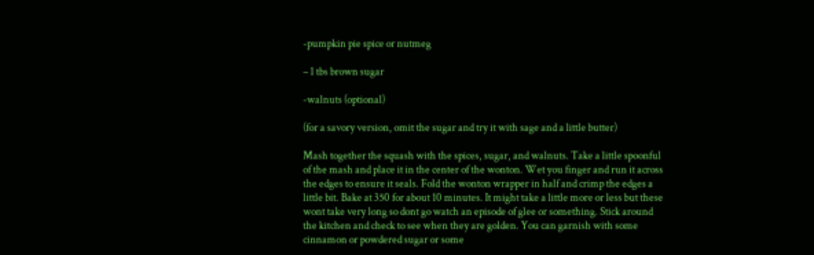-pumpkin pie spice or nutmeg

– 1 tbs brown sugar

-walnuts (optional)

(for a savory version, omit the sugar and try it with sage and a little butter)

Mash together the squash with the spices, sugar, and walnuts. Take a little spoonful of the mash and place it in the center of the wonton. Wet you finger and run it across the edges to ensure it seals. Fold the wonton wrapper in half and crimp the edges a little bit. Bake at 350 for about 10 minutes. It might take a little more or less but these wont take very long so dont go watch an episode of glee or something. Stick around the kitchen and check to see when they are golden. You can garnish with some cinnamon or powdered sugar or some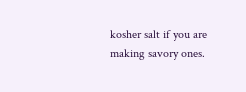kosher salt if you are making savory ones.